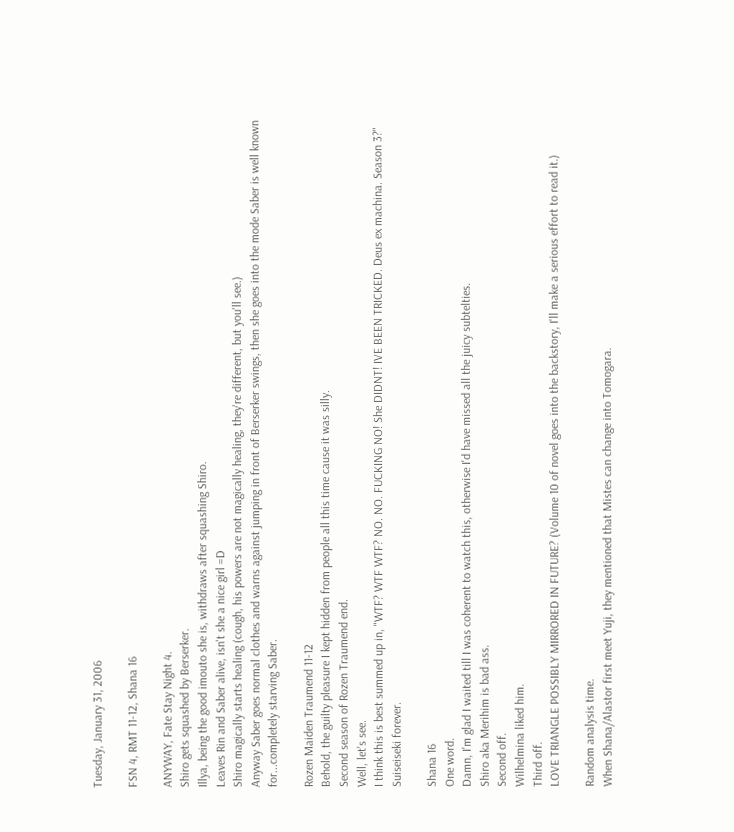Tuesday, January 31, 2006

FSN 4, RMT 11-12, Shana 16

ANYWAY, Fate Stay Night 4.
Shiro gets squashed by Berserker.
Illya, being the good imouto she is, withdraws after squashing Shiro.
Leaves Rin and Saber alive, isn't she a nice girl =D
Shiro magically starts healing (cough, his powers are not magically healing, they're different, but you'll see.)
Anyway Saber goes normal clothes and warns against jumping in front of Berserker swings, then she goes into the mode Saber is well known for...completely starving Saber.

Rozen Maiden Traumend 11-12
Behold, the guilty pleasure I kept hidden from people all this time cause it was silly.
Second season of Rozen Traumend end.
Well, let's see.
I think this is best summed up in, "WTF? WTF WTF? NO. NO. FUCKING NO! She DIDNT! IVE BEEN TRICKED. Deus ex machina. Season 3?"
Suiseiseki forever.

Shana 16
One word.
Damn, I'm glad I waited till I was coherent to watch this, otherwise I'd have missed all the juicy subtelties.
Shiro aka Merihim is bad ass.
Second off.
Wilhelmina liked him.
Third off.
LOVE TRIANGLE POSSIBLY MIRRORED IN FUTURE? (Volume 10 of novel goes into the backstory, I'll make a serious effort to read it.)

Random analysis time.
When Shana/Alastor first meet Yuji, they mentioned that Mistes can change into Tomogara.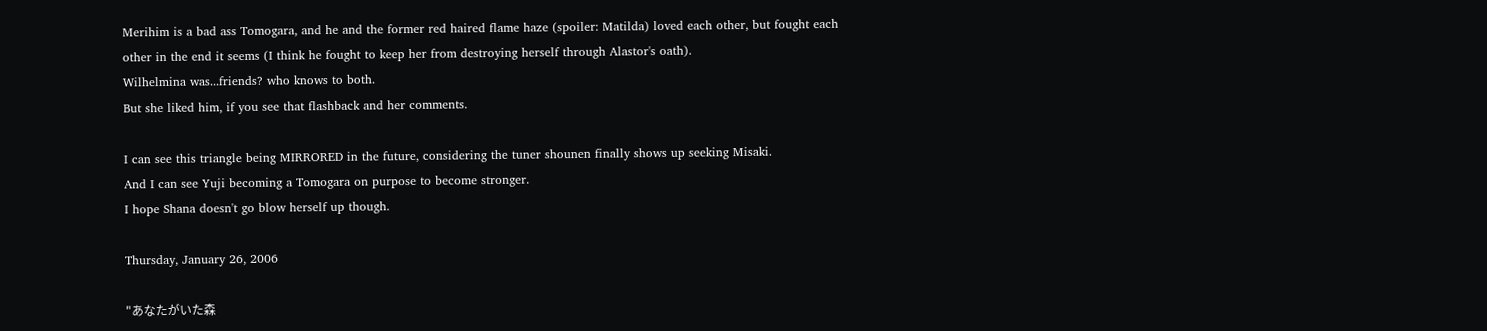Merihim is a bad ass Tomogara, and he and the former red haired flame haze (spoiler: Matilda) loved each other, but fought each other in the end it seems (I think he fought to keep her from destroying herself through Alastor's oath).
Wilhelmina was...friends? who knows to both.
But she liked him, if you see that flashback and her comments.

I can see this triangle being MIRRORED in the future, considering the tuner shounen finally shows up seeking Misaki.
And I can see Yuji becoming a Tomogara on purpose to become stronger.
I hope Shana doesn't go blow herself up though.

Thursday, January 26, 2006

"あなたがいた森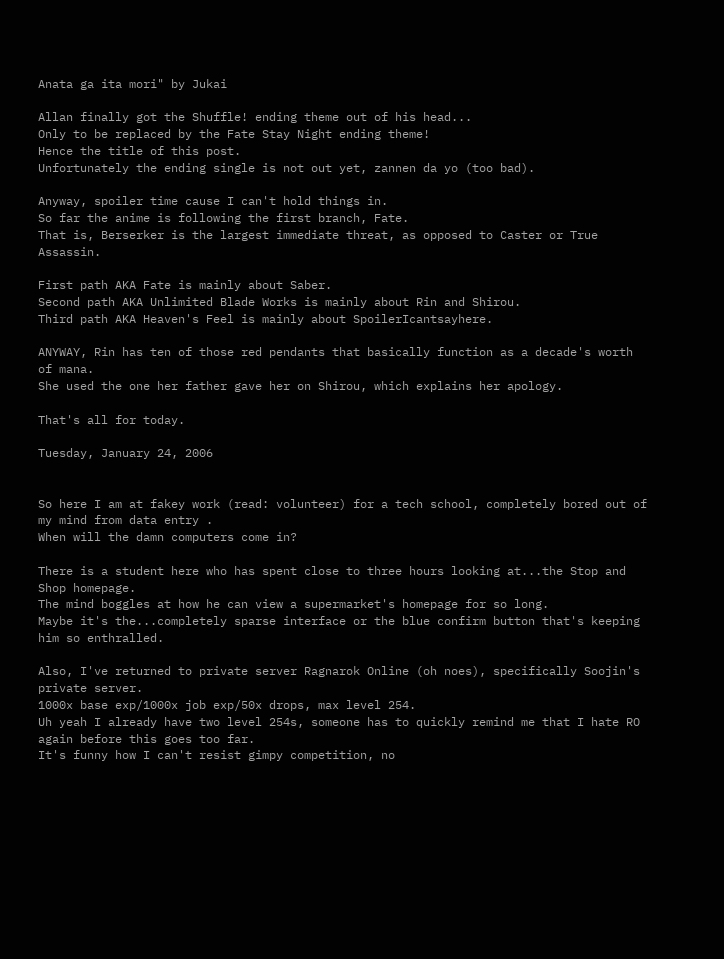Anata ga ita mori" by Jukai

Allan finally got the Shuffle! ending theme out of his head...
Only to be replaced by the Fate Stay Night ending theme!
Hence the title of this post.
Unfortunately the ending single is not out yet, zannen da yo (too bad).

Anyway, spoiler time cause I can't hold things in.
So far the anime is following the first branch, Fate.
That is, Berserker is the largest immediate threat, as opposed to Caster or True Assassin.

First path AKA Fate is mainly about Saber.
Second path AKA Unlimited Blade Works is mainly about Rin and Shirou.
Third path AKA Heaven's Feel is mainly about SpoilerIcantsayhere.

ANYWAY, Rin has ten of those red pendants that basically function as a decade's worth of mana.
She used the one her father gave her on Shirou, which explains her apology.

That's all for today.

Tuesday, January 24, 2006


So here I am at fakey work (read: volunteer) for a tech school, completely bored out of my mind from data entry .
When will the damn computers come in?

There is a student here who has spent close to three hours looking at...the Stop and Shop homepage.
The mind boggles at how he can view a supermarket's homepage for so long.
Maybe it's the...completely sparse interface or the blue confirm button that's keeping him so enthralled.

Also, I've returned to private server Ragnarok Online (oh noes), specifically Soojin's private server.
1000x base exp/1000x job exp/50x drops, max level 254.
Uh yeah I already have two level 254s, someone has to quickly remind me that I hate RO again before this goes too far.
It's funny how I can't resist gimpy competition, no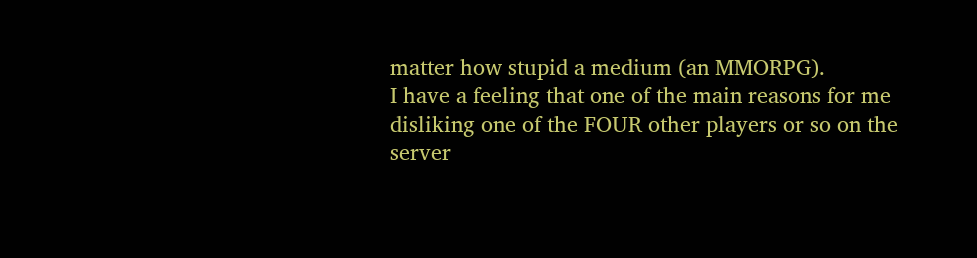matter how stupid a medium (an MMORPG).
I have a feeling that one of the main reasons for me disliking one of the FOUR other players or so on the server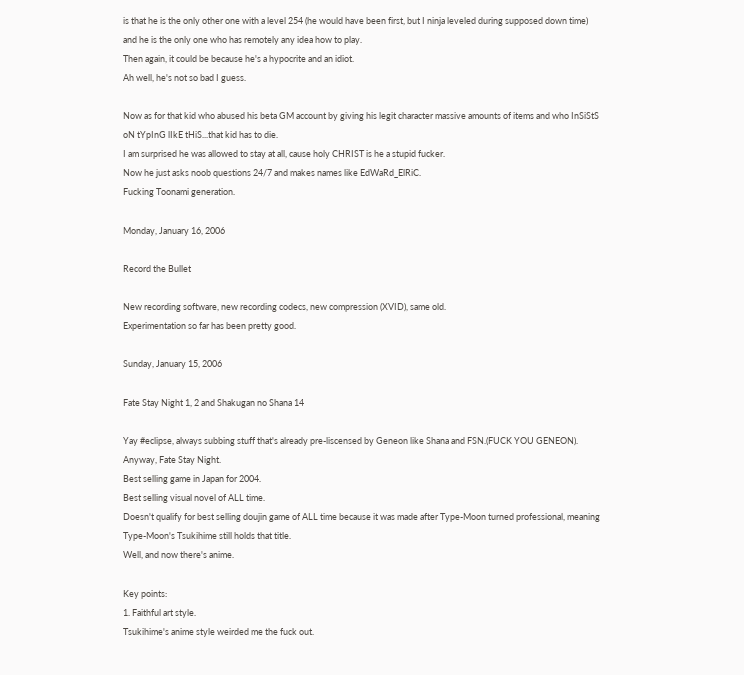is that he is the only other one with a level 254 (he would have been first, but I ninja leveled during supposed down time) and he is the only one who has remotely any idea how to play.
Then again, it could be because he's a hypocrite and an idiot.
Ah well, he's not so bad I guess.

Now as for that kid who abused his beta GM account by giving his legit character massive amounts of items and who InSiStS oN tYpInG lIkE tHiS...that kid has to die.
I am surprised he was allowed to stay at all, cause holy CHRIST is he a stupid fucker.
Now he just asks noob questions 24/7 and makes names like EdWaRd_ElRiC.
Fucking Toonami generation.

Monday, January 16, 2006

Record the Bullet

New recording software, new recording codecs, new compression (XVID), same old.
Experimentation so far has been pretty good.

Sunday, January 15, 2006

Fate Stay Night 1, 2 and Shakugan no Shana 14

Yay #eclipse, always subbing stuff that's already pre-liscensed by Geneon like Shana and FSN.(FUCK YOU GENEON).
Anyway, Fate Stay Night.
Best selling game in Japan for 2004.
Best selling visual novel of ALL time.
Doesn't qualify for best selling doujin game of ALL time because it was made after Type-Moon turned professional, meaning Type-Moon's Tsukihime still holds that title.
Well, and now there's anime.

Key points:
1. Faithful art style.
Tsukihime's anime style weirded me the fuck out.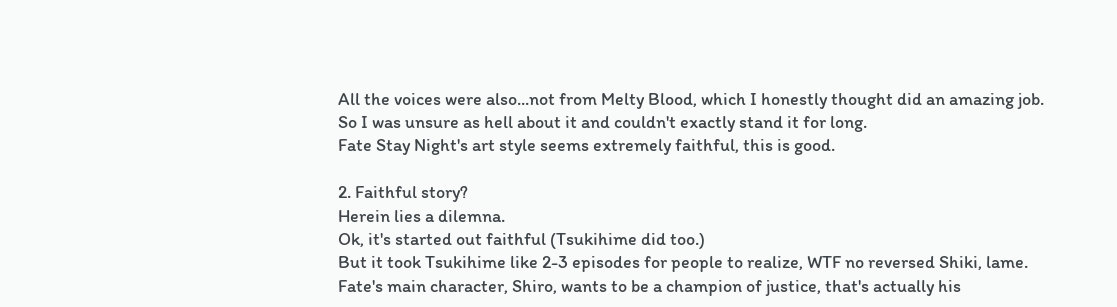All the voices were also...not from Melty Blood, which I honestly thought did an amazing job.
So I was unsure as hell about it and couldn't exactly stand it for long.
Fate Stay Night's art style seems extremely faithful, this is good.

2. Faithful story?
Herein lies a dilemna.
Ok, it's started out faithful (Tsukihime did too.)
But it took Tsukihime like 2-3 episodes for people to realize, WTF no reversed Shiki, lame.
Fate's main character, Shiro, wants to be a champion of justice, that's actually his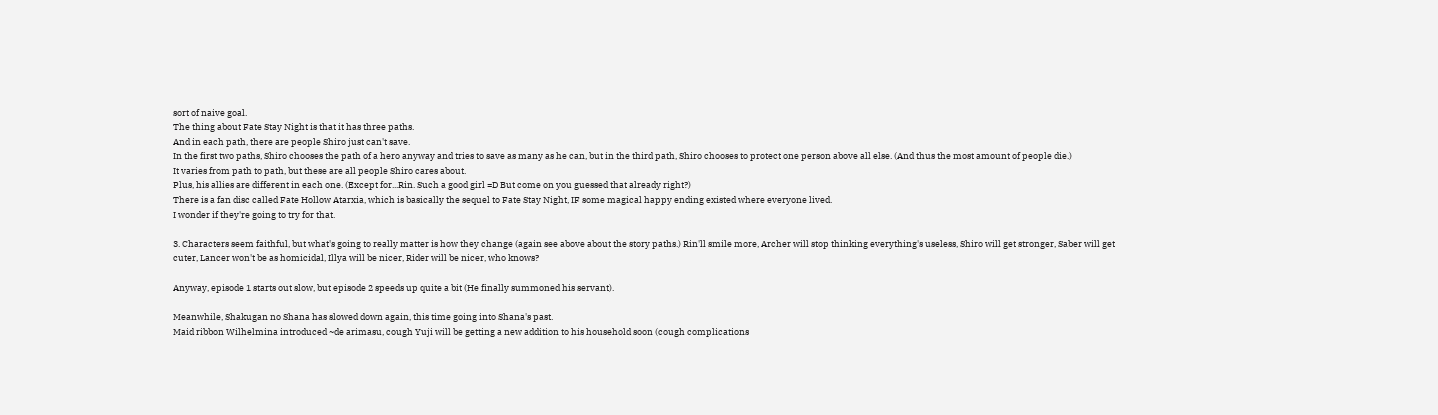sort of naive goal.
The thing about Fate Stay Night is that it has three paths.
And in each path, there are people Shiro just can't save.
In the first two paths, Shiro chooses the path of a hero anyway and tries to save as many as he can, but in the third path, Shiro chooses to protect one person above all else. (And thus the most amount of people die.)
It varies from path to path, but these are all people Shiro cares about.
Plus, his allies are different in each one. (Except for...Rin. Such a good girl =D But come on you guessed that already right?)
There is a fan disc called Fate Hollow Atarxia, which is basically the sequel to Fate Stay Night, IF some magical happy ending existed where everyone lived.
I wonder if they're going to try for that.

3. Characters seem faithful, but what's going to really matter is how they change (again see above about the story paths.) Rin'll smile more, Archer will stop thinking everything's useless, Shiro will get stronger, Saber will get cuter, Lancer won't be as homicidal, Illya will be nicer, Rider will be nicer, who knows?

Anyway, episode 1 starts out slow, but episode 2 speeds up quite a bit (He finally summoned his servant).

Meanwhile, Shakugan no Shana has slowed down again, this time going into Shana's past.
Maid ribbon Wilhelmina introduced ~de arimasu, cough Yuji will be getting a new addition to his household soon (cough complications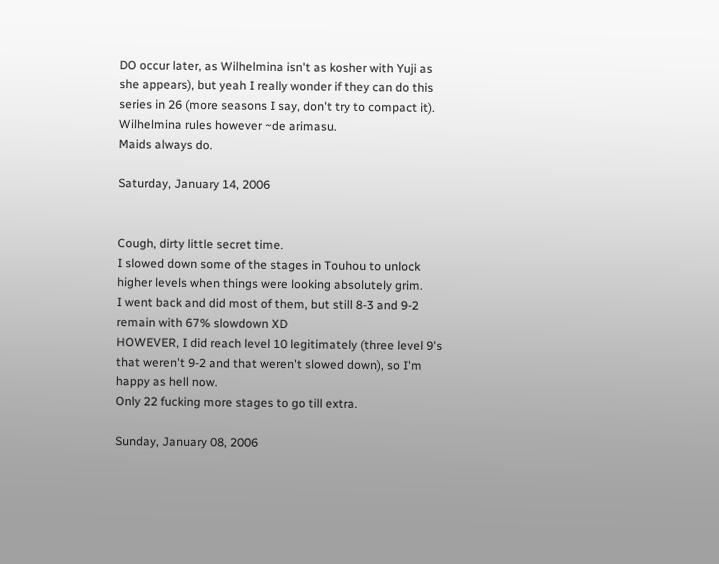DO occur later, as Wilhelmina isn't as kosher with Yuji as she appears), but yeah I really wonder if they can do this series in 26 (more seasons I say, don't try to compact it).
Wilhelmina rules however ~de arimasu.
Maids always do.

Saturday, January 14, 2006


Cough, dirty little secret time.
I slowed down some of the stages in Touhou to unlock higher levels when things were looking absolutely grim.
I went back and did most of them, but still 8-3 and 9-2 remain with 67% slowdown XD
HOWEVER, I did reach level 10 legitimately (three level 9's that weren't 9-2 and that weren't slowed down), so I'm happy as hell now.
Only 22 fucking more stages to go till extra.

Sunday, January 08, 2006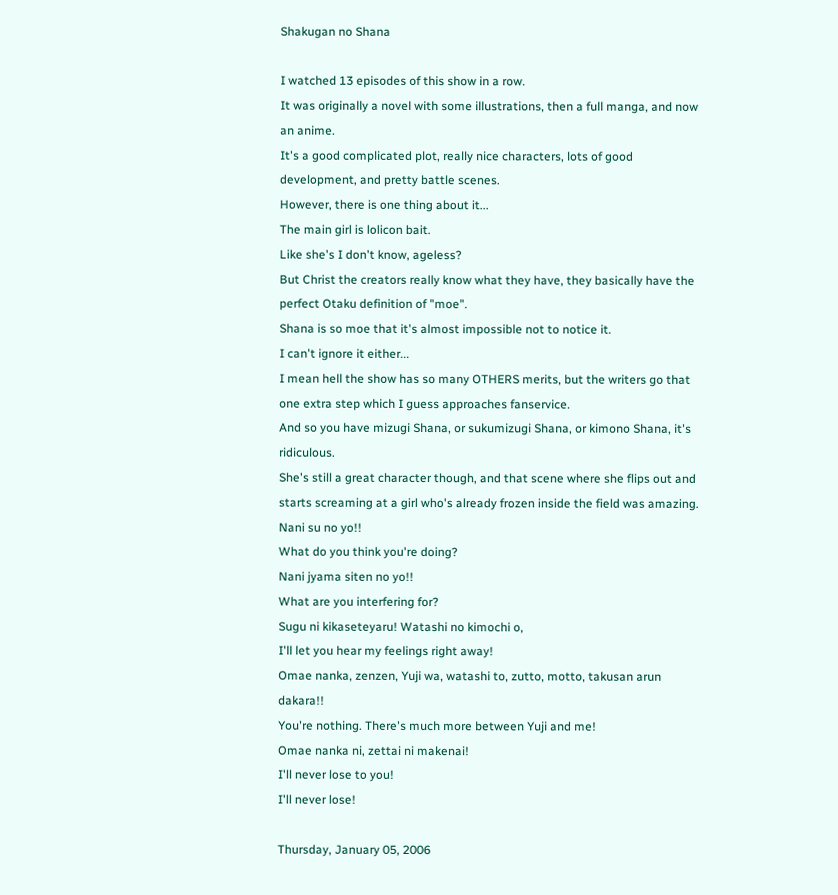Shakugan no Shana

I watched 13 episodes of this show in a row.
It was originally a novel with some illustrations, then a full manga, and now an anime.
It's a good complicated plot, really nice characters, lots of good development, and pretty battle scenes.
However, there is one thing about it...
The main girl is lolicon bait.
Like she's I don't know, ageless?
But Christ the creators really know what they have, they basically have the perfect Otaku definition of "moe".
Shana is so moe that it's almost impossible not to notice it.
I can't ignore it either...
I mean hell the show has so many OTHERS merits, but the writers go that one extra step which I guess approaches fanservice.
And so you have mizugi Shana, or sukumizugi Shana, or kimono Shana, it's ridiculous.
She's still a great character though, and that scene where she flips out and starts screaming at a girl who's already frozen inside the field was amazing.
Nani su no yo!!
What do you think you're doing?
Nani jyama siten no yo!!
What are you interfering for?
Sugu ni kikaseteyaru! Watashi no kimochi o,
I'll let you hear my feelings right away!
Omae nanka, zenzen, Yuji wa, watashi to, zutto, motto, takusan arun dakara!!
You're nothing. There's much more between Yuji and me!
Omae nanka ni, zettai ni makenai!
I'll never lose to you!
I'll never lose!

Thursday, January 05, 2006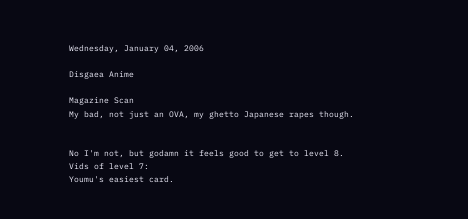Wednesday, January 04, 2006

Disgaea Anime

Magazine Scan
My bad, not just an OVA, my ghetto Japanese rapes though.


No I'm not, but godamn it feels good to get to level 8.
Vids of level 7:
Youmu's easiest card.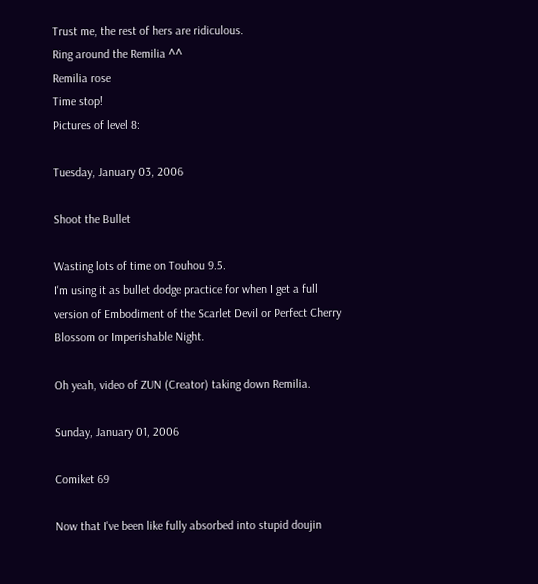Trust me, the rest of hers are ridiculous.
Ring around the Remilia ^^
Remilia rose
Time stop!
Pictures of level 8:

Tuesday, January 03, 2006

Shoot the Bullet

Wasting lots of time on Touhou 9.5.
I'm using it as bullet dodge practice for when I get a full version of Embodiment of the Scarlet Devil or Perfect Cherry Blossom or Imperishable Night.

Oh yeah, video of ZUN (Creator) taking down Remilia.

Sunday, January 01, 2006

Comiket 69

Now that I've been like fully absorbed into stupid doujin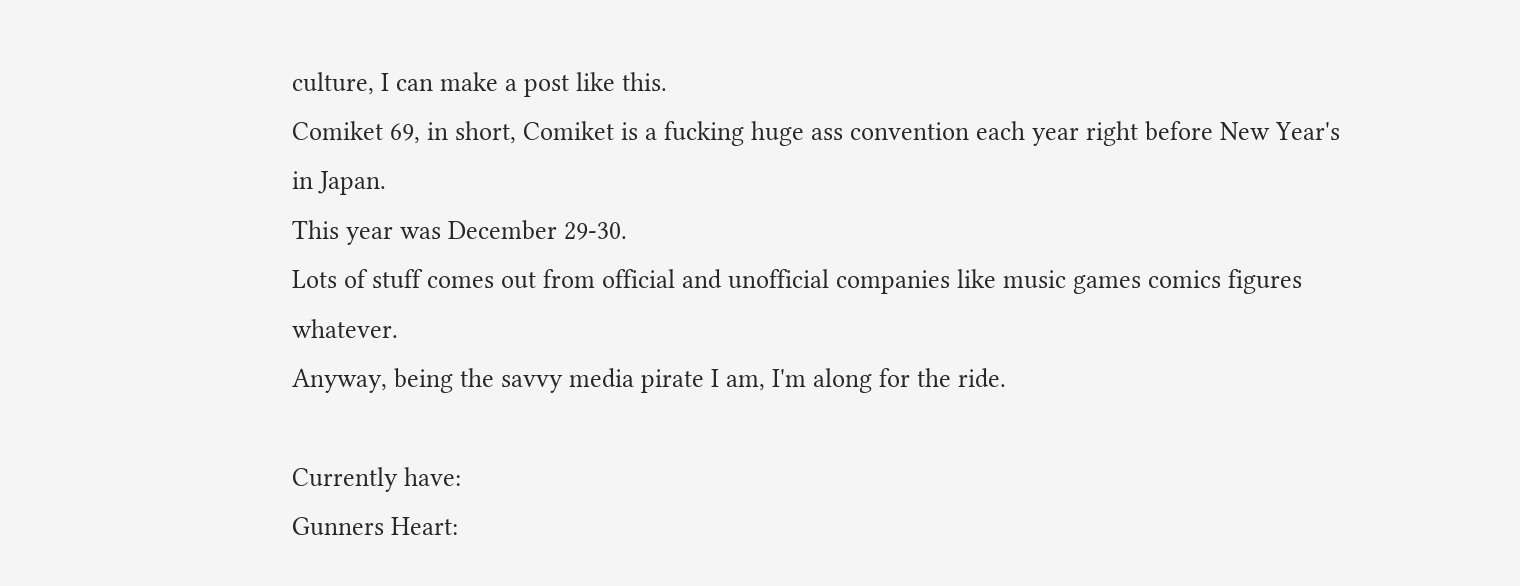culture, I can make a post like this.
Comiket 69, in short, Comiket is a fucking huge ass convention each year right before New Year's in Japan.
This year was December 29-30.
Lots of stuff comes out from official and unofficial companies like music games comics figures whatever.
Anyway, being the savvy media pirate I am, I'm along for the ride.

Currently have:
Gunners Heart: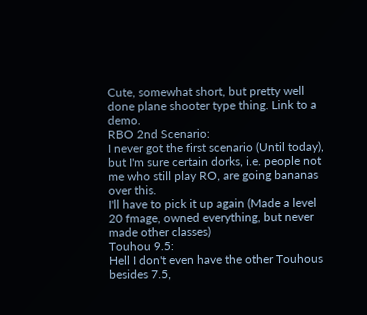Cute, somewhat short, but pretty well done plane shooter type thing. Link to a demo.
RBO 2nd Scenario:
I never got the first scenario (Until today), but I'm sure certain dorks, i.e. people not me who still play RO, are going bananas over this.
I'll have to pick it up again (Made a level 20 fmage, owned everything, but never made other classes)
Touhou 9.5:
Hell I don't even have the other Touhous besides 7.5,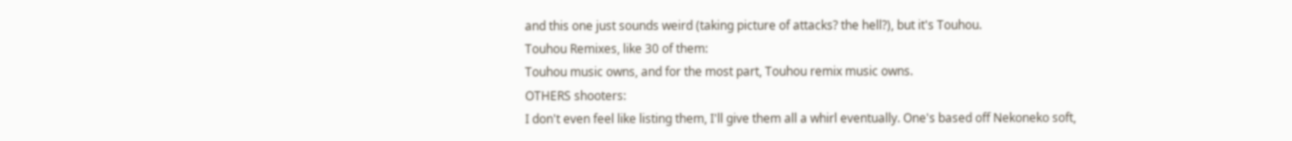and this one just sounds weird (taking picture of attacks? the hell?), but it's Touhou.
Touhou Remixes, like 30 of them:
Touhou music owns, and for the most part, Touhou remix music owns.
OTHERS shooters:
I don't even feel like listing them, I'll give them all a whirl eventually. One's based off Nekoneko soft,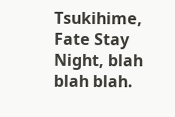Tsukihime, Fate Stay Night, blah blah blah.